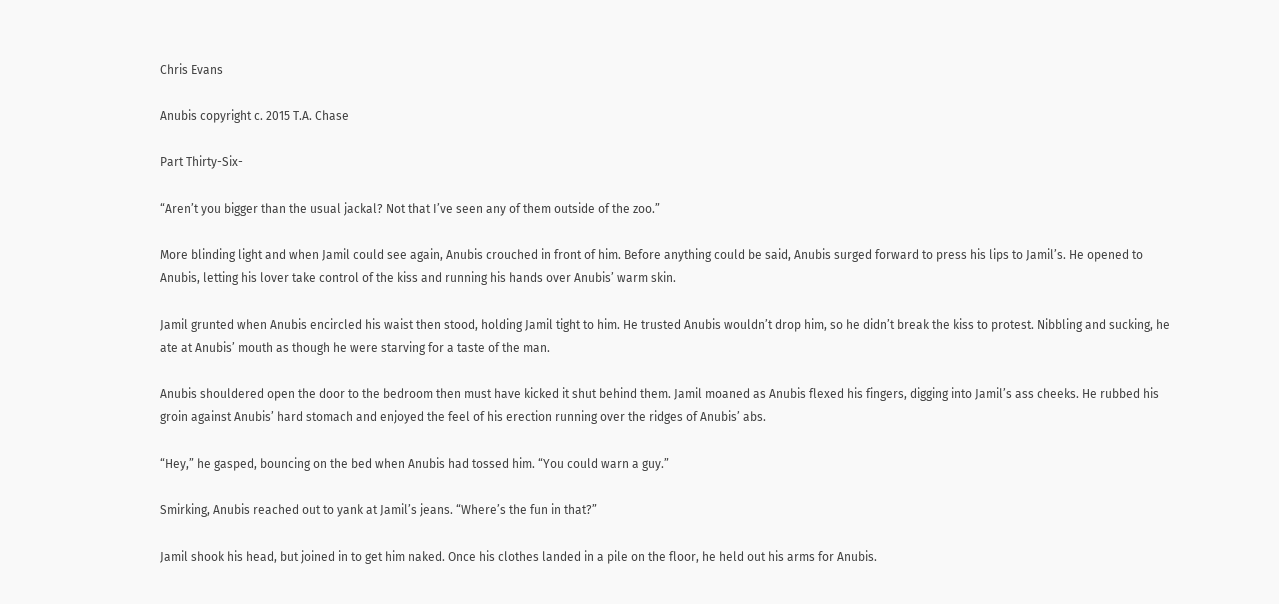Chris Evans

Anubis copyright c. 2015 T.A. Chase

Part Thirty-Six-

“Aren’t you bigger than the usual jackal? Not that I’ve seen any of them outside of the zoo.”

More blinding light and when Jamil could see again, Anubis crouched in front of him. Before anything could be said, Anubis surged forward to press his lips to Jamil’s. He opened to Anubis, letting his lover take control of the kiss and running his hands over Anubis’ warm skin.

Jamil grunted when Anubis encircled his waist then stood, holding Jamil tight to him. He trusted Anubis wouldn’t drop him, so he didn’t break the kiss to protest. Nibbling and sucking, he ate at Anubis’ mouth as though he were starving for a taste of the man.

Anubis shouldered open the door to the bedroom then must have kicked it shut behind them. Jamil moaned as Anubis flexed his fingers, digging into Jamil’s ass cheeks. He rubbed his groin against Anubis’ hard stomach and enjoyed the feel of his erection running over the ridges of Anubis’ abs.

“Hey,” he gasped, bouncing on the bed when Anubis had tossed him. “You could warn a guy.”

Smirking, Anubis reached out to yank at Jamil’s jeans. “Where’s the fun in that?”

Jamil shook his head, but joined in to get him naked. Once his clothes landed in a pile on the floor, he held out his arms for Anubis.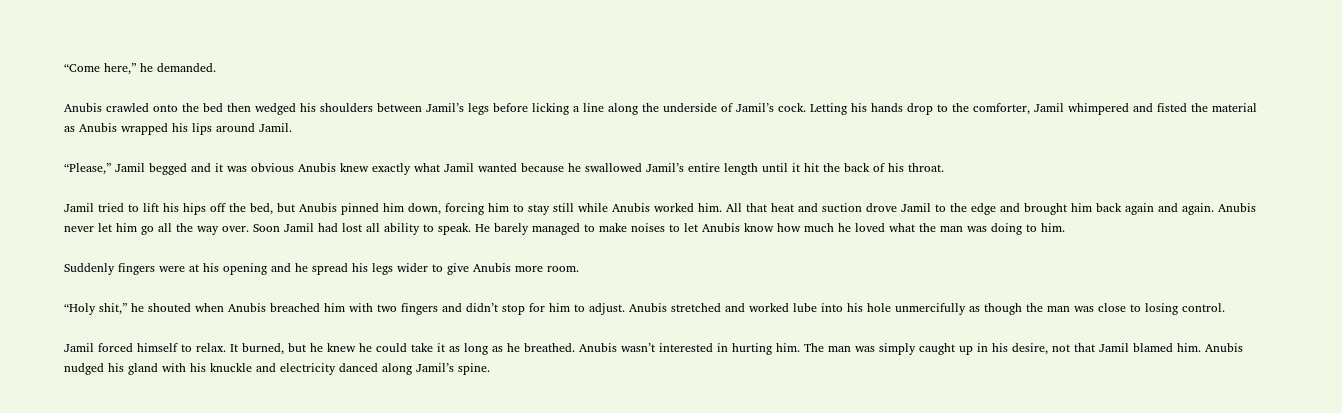“Come here,” he demanded.

Anubis crawled onto the bed then wedged his shoulders between Jamil’s legs before licking a line along the underside of Jamil’s cock. Letting his hands drop to the comforter, Jamil whimpered and fisted the material as Anubis wrapped his lips around Jamil.

“Please,” Jamil begged and it was obvious Anubis knew exactly what Jamil wanted because he swallowed Jamil’s entire length until it hit the back of his throat.

Jamil tried to lift his hips off the bed, but Anubis pinned him down, forcing him to stay still while Anubis worked him. All that heat and suction drove Jamil to the edge and brought him back again and again. Anubis never let him go all the way over. Soon Jamil had lost all ability to speak. He barely managed to make noises to let Anubis know how much he loved what the man was doing to him.

Suddenly fingers were at his opening and he spread his legs wider to give Anubis more room.

“Holy shit,” he shouted when Anubis breached him with two fingers and didn’t stop for him to adjust. Anubis stretched and worked lube into his hole unmercifully as though the man was close to losing control.

Jamil forced himself to relax. It burned, but he knew he could take it as long as he breathed. Anubis wasn’t interested in hurting him. The man was simply caught up in his desire, not that Jamil blamed him. Anubis nudged his gland with his knuckle and electricity danced along Jamil’s spine.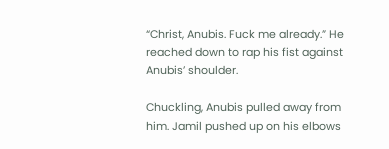“Christ, Anubis. Fuck me already.” He reached down to rap his fist against Anubis’ shoulder.

Chuckling, Anubis pulled away from him. Jamil pushed up on his elbows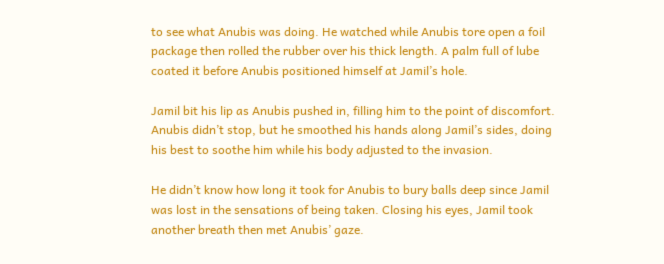to see what Anubis was doing. He watched while Anubis tore open a foil package then rolled the rubber over his thick length. A palm full of lube coated it before Anubis positioned himself at Jamil’s hole.

Jamil bit his lip as Anubis pushed in, filling him to the point of discomfort. Anubis didn’t stop, but he smoothed his hands along Jamil’s sides, doing his best to soothe him while his body adjusted to the invasion.

He didn’t know how long it took for Anubis to bury balls deep since Jamil was lost in the sensations of being taken. Closing his eyes, Jamil took another breath then met Anubis’ gaze.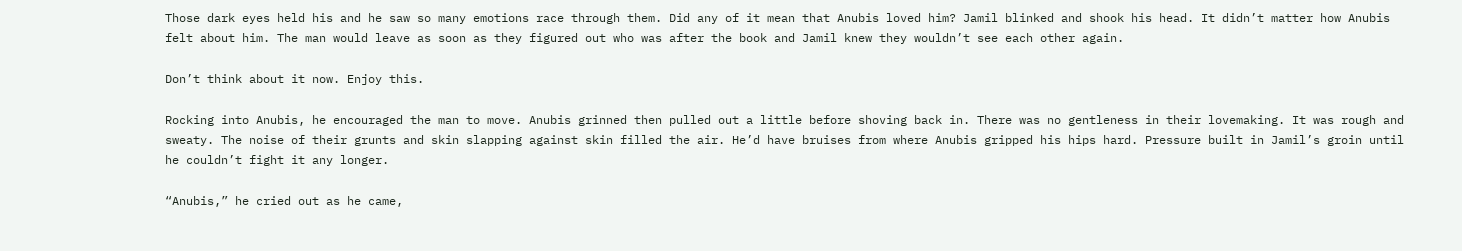Those dark eyes held his and he saw so many emotions race through them. Did any of it mean that Anubis loved him? Jamil blinked and shook his head. It didn’t matter how Anubis felt about him. The man would leave as soon as they figured out who was after the book and Jamil knew they wouldn’t see each other again.

Don’t think about it now. Enjoy this.

Rocking into Anubis, he encouraged the man to move. Anubis grinned then pulled out a little before shoving back in. There was no gentleness in their lovemaking. It was rough and sweaty. The noise of their grunts and skin slapping against skin filled the air. He’d have bruises from where Anubis gripped his hips hard. Pressure built in Jamil’s groin until he couldn’t fight it any longer.

“Anubis,” he cried out as he came,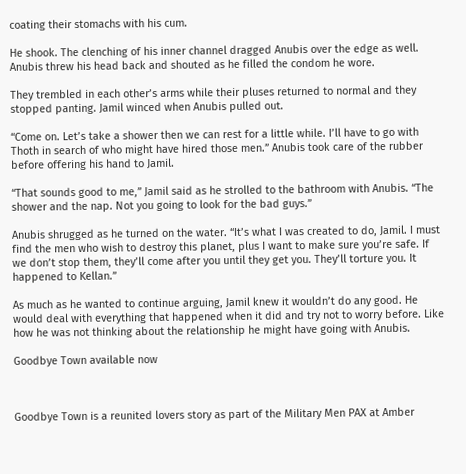coating their stomachs with his cum.

He shook. The clenching of his inner channel dragged Anubis over the edge as well. Anubis threw his head back and shouted as he filled the condom he wore.

They trembled in each other’s arms while their pluses returned to normal and they stopped panting. Jamil winced when Anubis pulled out.

“Come on. Let’s take a shower then we can rest for a little while. I’ll have to go with Thoth in search of who might have hired those men.” Anubis took care of the rubber before offering his hand to Jamil.

“That sounds good to me,” Jamil said as he strolled to the bathroom with Anubis. “The shower and the nap. Not you going to look for the bad guys.”

Anubis shrugged as he turned on the water. “It’s what I was created to do, Jamil. I must find the men who wish to destroy this planet, plus I want to make sure you’re safe. If we don’t stop them, they’ll come after you until they get you. They’ll torture you. It happened to Kellan.”

As much as he wanted to continue arguing, Jamil knew it wouldn’t do any good. He would deal with everything that happened when it did and try not to worry before. Like how he was not thinking about the relationship he might have going with Anubis.

Goodbye Town available now



Goodbye Town is a reunited lovers story as part of the Military Men PAX at Amber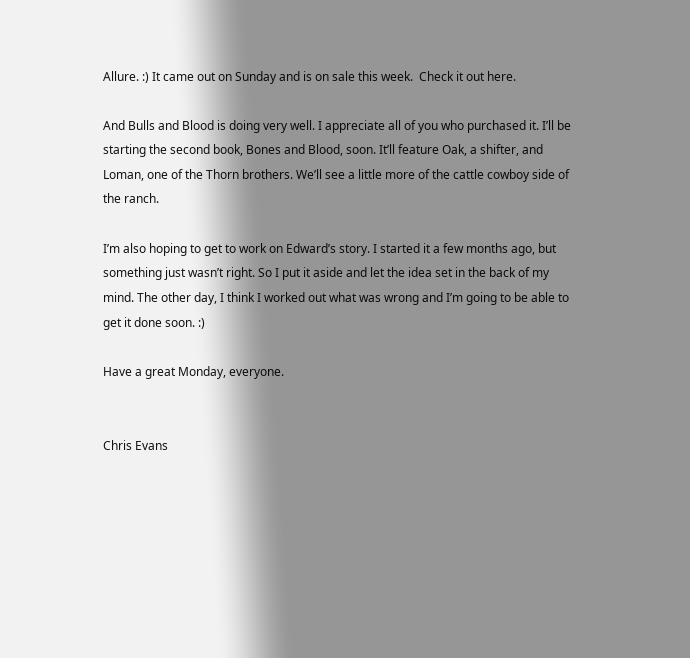Allure. :) It came out on Sunday and is on sale this week.  Check it out here.

And Bulls and Blood is doing very well. I appreciate all of you who purchased it. I’ll be starting the second book, Bones and Blood, soon. It’ll feature Oak, a shifter, and Loman, one of the Thorn brothers. We’ll see a little more of the cattle cowboy side of the ranch.

I’m also hoping to get to work on Edward’s story. I started it a few months ago, but something just wasn’t right. So I put it aside and let the idea set in the back of my mind. The other day, I think I worked out what was wrong and I’m going to be able to get it done soon. :)

Have a great Monday, everyone.


Chris Evans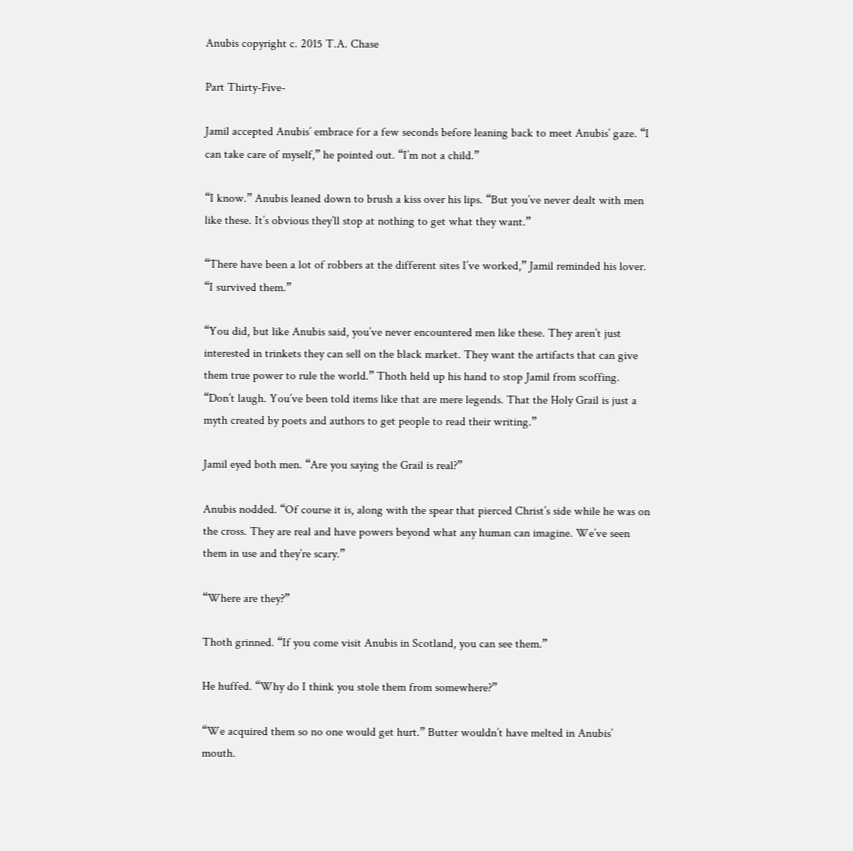Anubis copyright c. 2015 T.A. Chase

Part Thirty-Five-

Jamil accepted Anubis’ embrace for a few seconds before leaning back to meet Anubis’ gaze. “I can take care of myself,” he pointed out. “I’m not a child.”

“I know.” Anubis leaned down to brush a kiss over his lips. “But you’ve never dealt with men like these. It’s obvious they’ll stop at nothing to get what they want.”

“There have been a lot of robbers at the different sites I’ve worked,” Jamil reminded his lover. “I survived them.”

“You did, but like Anubis said, you’ve never encountered men like these. They aren’t just interested in trinkets they can sell on the black market. They want the artifacts that can give them true power to rule the world.” Thoth held up his hand to stop Jamil from scoffing. “Don’t laugh. You’ve been told items like that are mere legends. That the Holy Grail is just a myth created by poets and authors to get people to read their writing.”

Jamil eyed both men. “Are you saying the Grail is real?”

Anubis nodded. “Of course it is, along with the spear that pierced Christ’s side while he was on the cross. They are real and have powers beyond what any human can imagine. We’ve seen them in use and they’re scary.”

“Where are they?”

Thoth grinned. “If you come visit Anubis in Scotland, you can see them.”

He huffed. “Why do I think you stole them from somewhere?”

“We acquired them so no one would get hurt.” Butter wouldn’t have melted in Anubis’ mouth.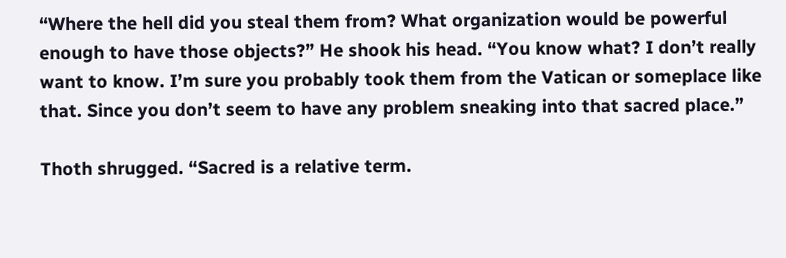“Where the hell did you steal them from? What organization would be powerful enough to have those objects?” He shook his head. “You know what? I don’t really want to know. I’m sure you probably took them from the Vatican or someplace like that. Since you don’t seem to have any problem sneaking into that sacred place.”

Thoth shrugged. “Sacred is a relative term.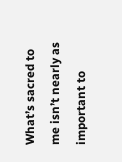What’s sacred to me isn’t nearly as important to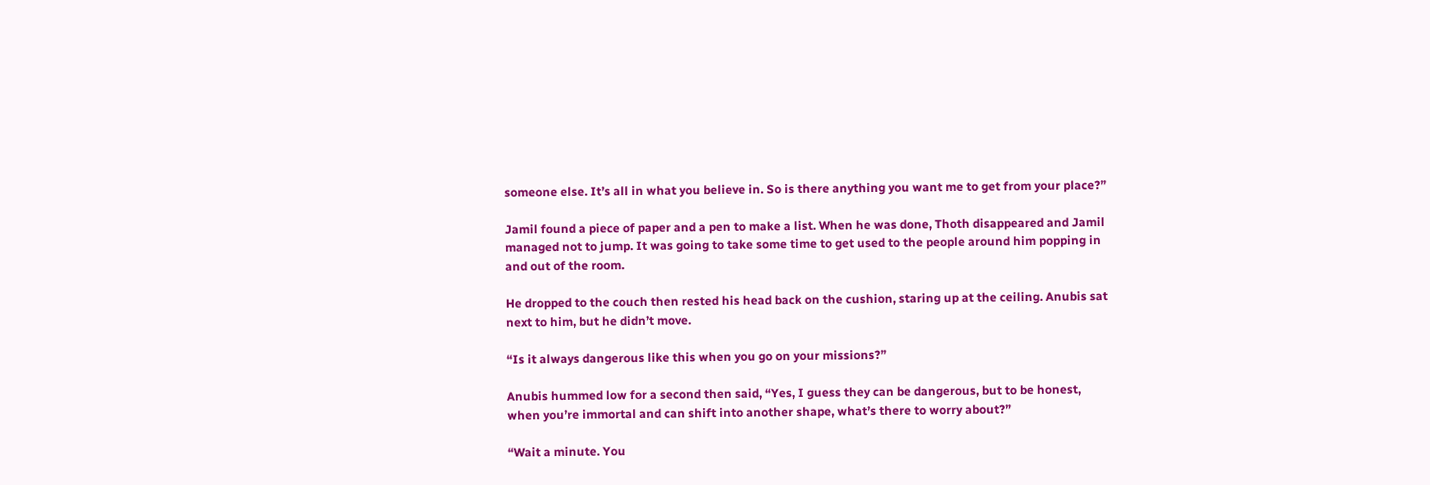someone else. It’s all in what you believe in. So is there anything you want me to get from your place?”

Jamil found a piece of paper and a pen to make a list. When he was done, Thoth disappeared and Jamil managed not to jump. It was going to take some time to get used to the people around him popping in and out of the room.

He dropped to the couch then rested his head back on the cushion, staring up at the ceiling. Anubis sat next to him, but he didn’t move.

“Is it always dangerous like this when you go on your missions?”

Anubis hummed low for a second then said, “Yes, I guess they can be dangerous, but to be honest, when you’re immortal and can shift into another shape, what’s there to worry about?”

“Wait a minute. You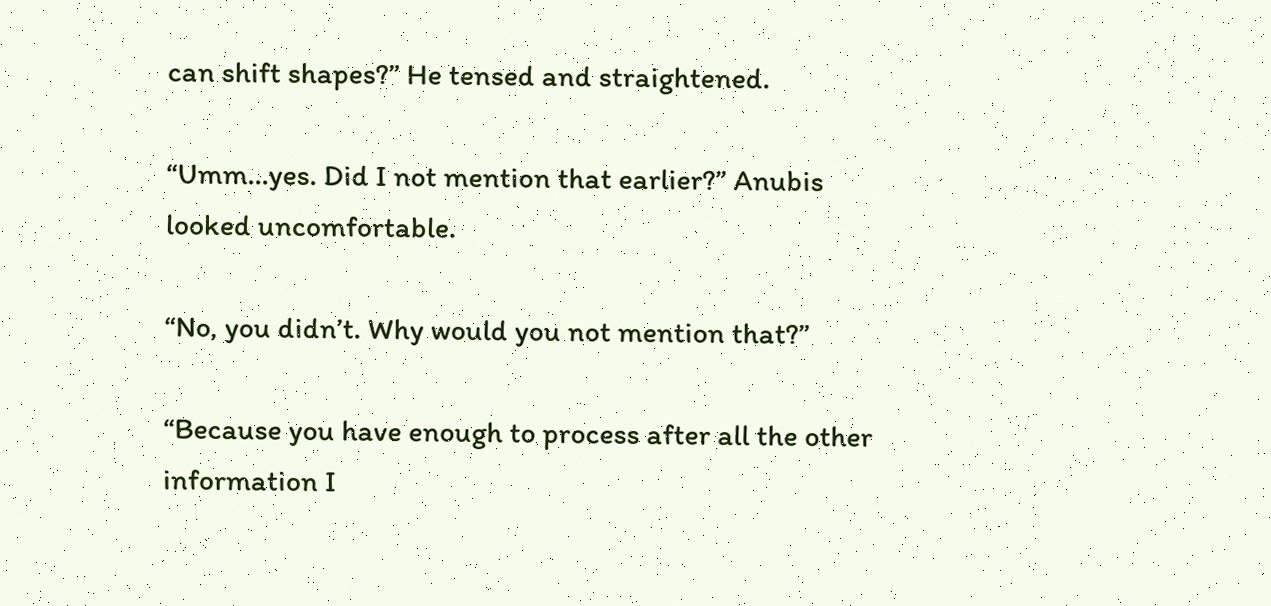can shift shapes?” He tensed and straightened.

“Umm…yes. Did I not mention that earlier?” Anubis looked uncomfortable.

“No, you didn’t. Why would you not mention that?”

“Because you have enough to process after all the other information I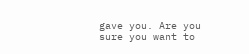gave you. Are you sure you want to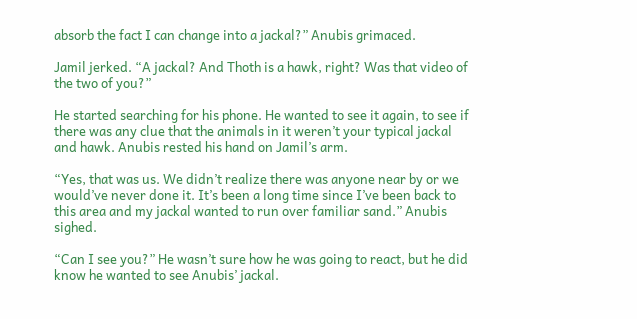absorb the fact I can change into a jackal?” Anubis grimaced.

Jamil jerked. “A jackal? And Thoth is a hawk, right? Was that video of the two of you?”

He started searching for his phone. He wanted to see it again, to see if there was any clue that the animals in it weren’t your typical jackal and hawk. Anubis rested his hand on Jamil’s arm.

“Yes, that was us. We didn’t realize there was anyone near by or we would’ve never done it. It’s been a long time since I’ve been back to this area and my jackal wanted to run over familiar sand.” Anubis sighed.

“Can I see you?” He wasn’t sure how he was going to react, but he did know he wanted to see Anubis’ jackal.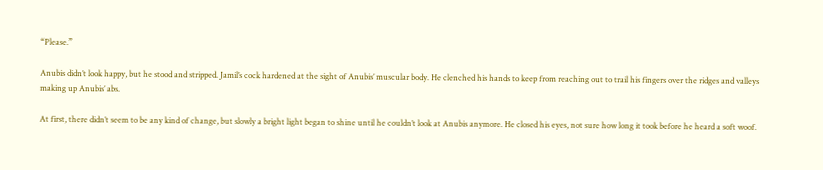“Please.”

Anubis didn’t look happy, but he stood and stripped. Jamil’s cock hardened at the sight of Anubis’ muscular body. He clenched his hands to keep from reaching out to trail his fingers over the ridges and valleys making up Anubis’ abs.

At first, there didn’t seem to be any kind of change, but slowly a bright light began to shine until he couldn’t look at Anubis anymore. He closed his eyes, not sure how long it took before he heard a soft woof.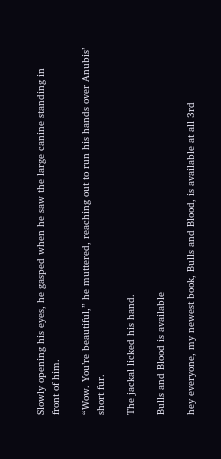Slowly opening his eyes, he gasped when he saw the large canine standing in front of him.

“Wow. You’re beautiful,” he muttered, reaching out to run his hands over Anubis’ short fur.

The jackal licked his hand.

Bulls and Blood is available

hey everyone, my newest book, Bulls and Blood, is available at all 3rd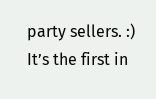party sellers. :) It’s the first in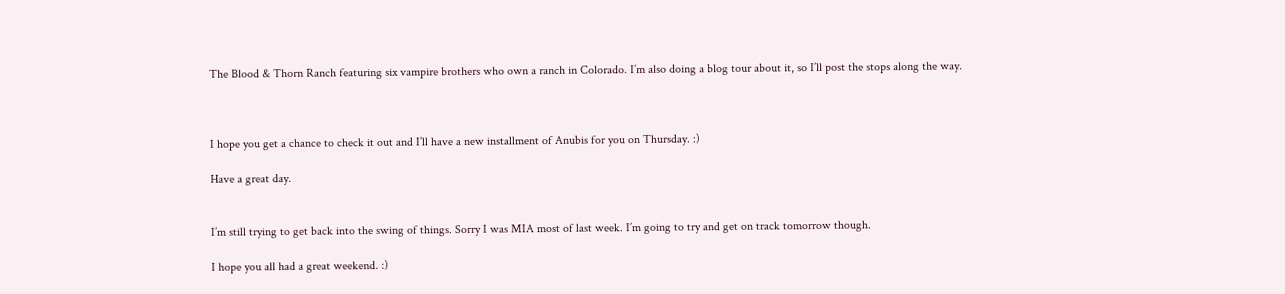The Blood & Thorn Ranch featuring six vampire brothers who own a ranch in Colorado. I’m also doing a blog tour about it, so I’ll post the stops along the way.



I hope you get a chance to check it out and I’ll have a new installment of Anubis for you on Thursday. :)

Have a great day.


I’m still trying to get back into the swing of things. Sorry I was MIA most of last week. I’m going to try and get on track tomorrow though.

I hope you all had a great weekend. :)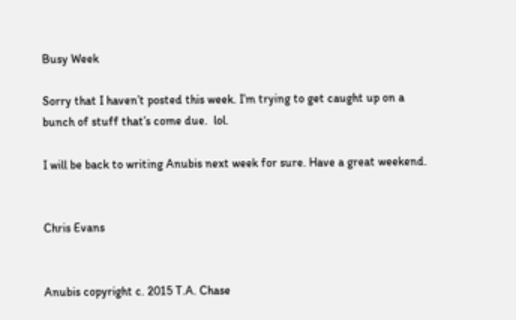Busy Week

Sorry that I haven’t posted this week. I’m trying to get caught up on a bunch of stuff that’s come due.  lol.

I will be back to writing Anubis next week for sure. Have a great weekend.


Chris Evans


Anubis copyright c. 2015 T.A. Chase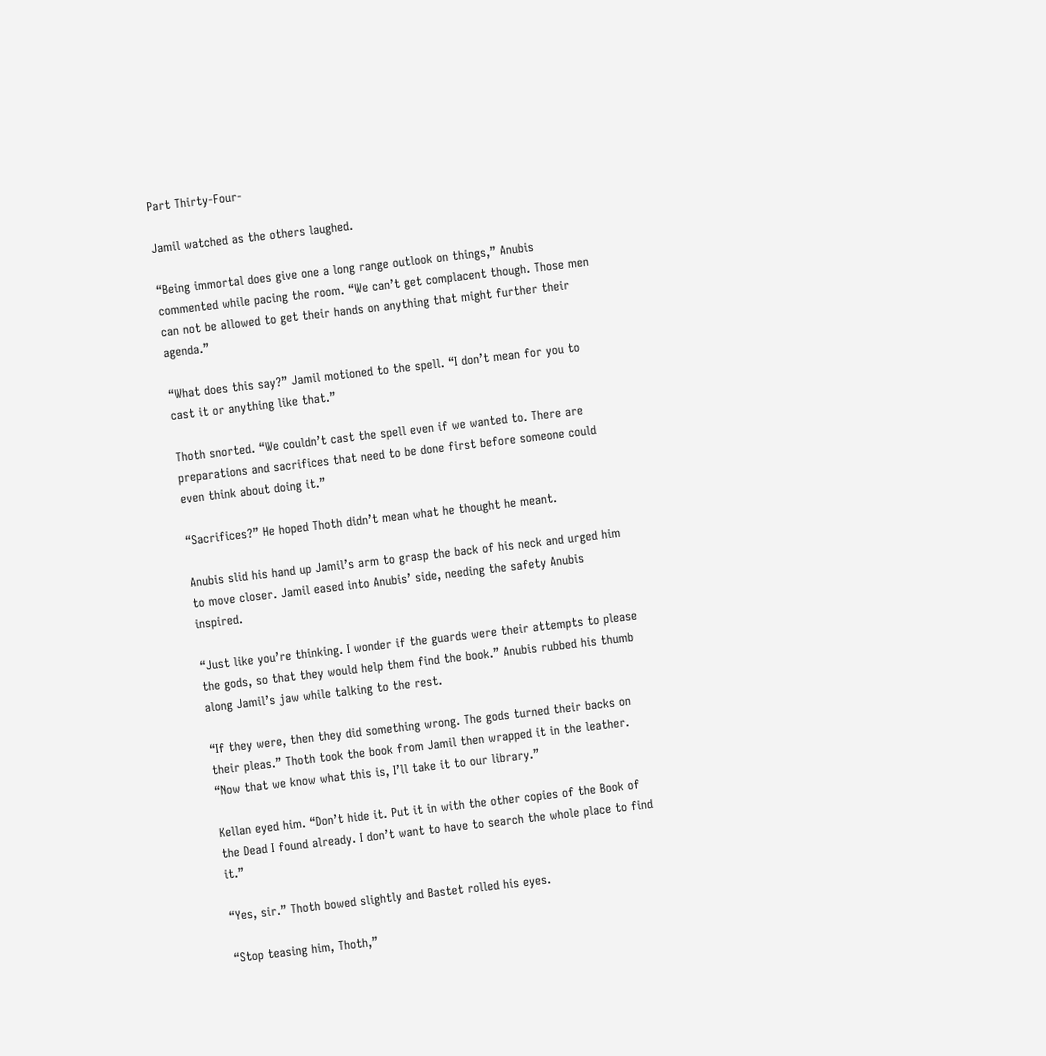Part Thirty-Four-

Jamil watched as the others laughed.

“Being immortal does give one a long range outlook on things,” Anubis commented while pacing the room. “We can’t get complacent though. Those men can not be allowed to get their hands on anything that might further their agenda.”

“What does this say?” Jamil motioned to the spell. “I don’t mean for you to cast it or anything like that.”

Thoth snorted. “We couldn’t cast the spell even if we wanted to. There are preparations and sacrifices that need to be done first before someone could even think about doing it.”

“Sacrifices?” He hoped Thoth didn’t mean what he thought he meant.

Anubis slid his hand up Jamil’s arm to grasp the back of his neck and urged him to move closer. Jamil eased into Anubis’ side, needing the safety Anubis inspired.

“Just like you’re thinking. I wonder if the guards were their attempts to please the gods, so that they would help them find the book.” Anubis rubbed his thumb along Jamil’s jaw while talking to the rest.

“If they were, then they did something wrong. The gods turned their backs on their pleas.” Thoth took the book from Jamil then wrapped it in the leather. “Now that we know what this is, I’ll take it to our library.”

Kellan eyed him. “Don’t hide it. Put it in with the other copies of the Book of the Dead I found already. I don’t want to have to search the whole place to find it.”

“Yes, sir.” Thoth bowed slightly and Bastet rolled his eyes.

“Stop teasing him, Thoth,”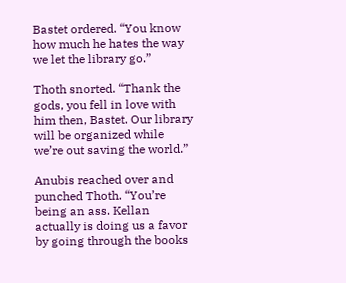Bastet ordered. “You know how much he hates the way we let the library go.”

Thoth snorted. “Thank the gods, you fell in love with him then, Bastet. Our library will be organized while we’re out saving the world.”

Anubis reached over and punched Thoth. “You’re being an ass. Kellan actually is doing us a favor by going through the books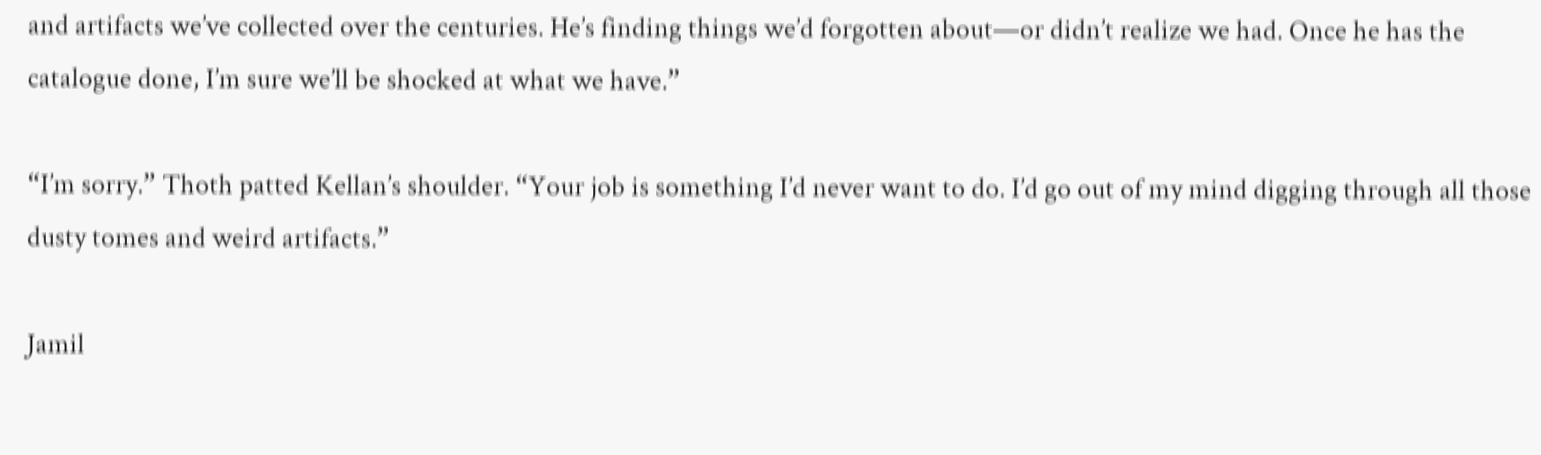and artifacts we’ve collected over the centuries. He’s finding things we’d forgotten about—or didn’t realize we had. Once he has the catalogue done, I’m sure we’ll be shocked at what we have.”

“I’m sorry.” Thoth patted Kellan’s shoulder. “Your job is something I’d never want to do. I’d go out of my mind digging through all those dusty tomes and weird artifacts.”

Jamil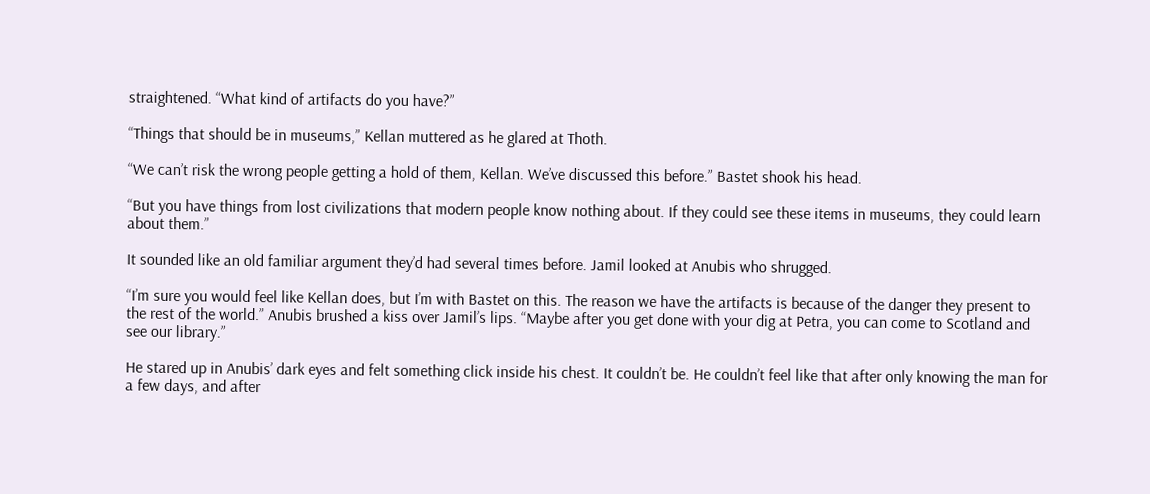straightened. “What kind of artifacts do you have?”

“Things that should be in museums,” Kellan muttered as he glared at Thoth.

“We can’t risk the wrong people getting a hold of them, Kellan. We’ve discussed this before.” Bastet shook his head.

“But you have things from lost civilizations that modern people know nothing about. If they could see these items in museums, they could learn about them.”

It sounded like an old familiar argument they’d had several times before. Jamil looked at Anubis who shrugged.

“I’m sure you would feel like Kellan does, but I’m with Bastet on this. The reason we have the artifacts is because of the danger they present to the rest of the world.” Anubis brushed a kiss over Jamil’s lips. “Maybe after you get done with your dig at Petra, you can come to Scotland and see our library.”

He stared up in Anubis’ dark eyes and felt something click inside his chest. It couldn’t be. He couldn’t feel like that after only knowing the man for a few days, and after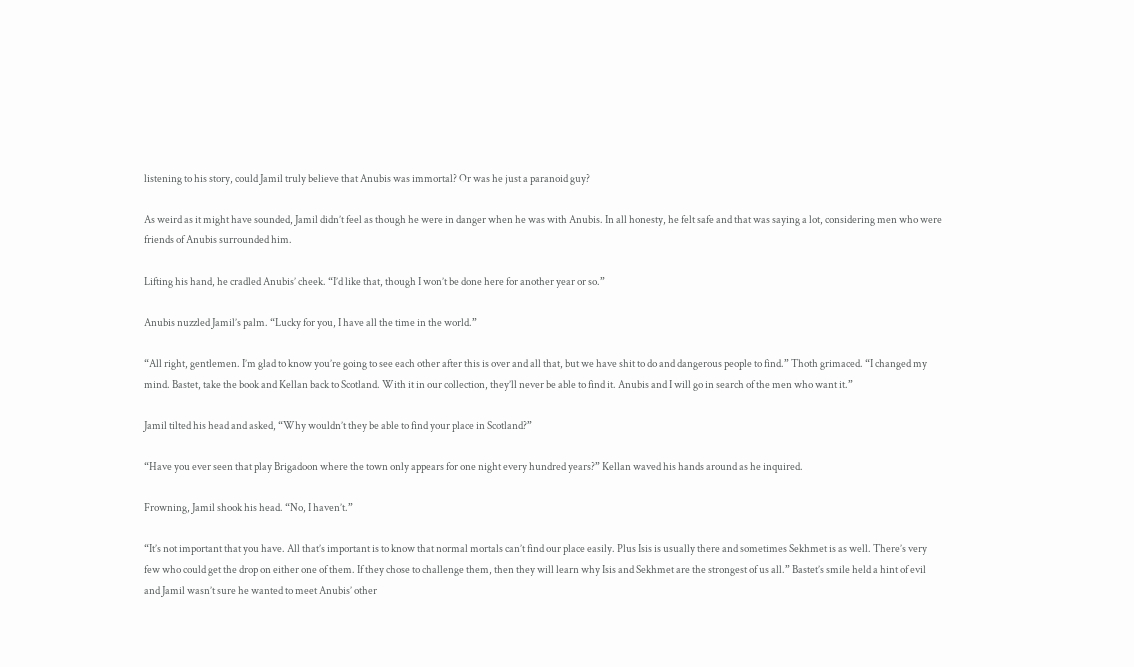listening to his story, could Jamil truly believe that Anubis was immortal? Or was he just a paranoid guy?

As weird as it might have sounded, Jamil didn’t feel as though he were in danger when he was with Anubis. In all honesty, he felt safe and that was saying a lot, considering men who were friends of Anubis surrounded him.

Lifting his hand, he cradled Anubis’ cheek. “I’d like that, though I won’t be done here for another year or so.”

Anubis nuzzled Jamil’s palm. “Lucky for you, I have all the time in the world.”

“All right, gentlemen. I’m glad to know you’re going to see each other after this is over and all that, but we have shit to do and dangerous people to find.” Thoth grimaced. “I changed my mind. Bastet, take the book and Kellan back to Scotland. With it in our collection, they’ll never be able to find it. Anubis and I will go in search of the men who want it.”

Jamil tilted his head and asked, “Why wouldn’t they be able to find your place in Scotland?”

“Have you ever seen that play Brigadoon where the town only appears for one night every hundred years?” Kellan waved his hands around as he inquired.

Frowning, Jamil shook his head. “No, I haven’t.”

“It’s not important that you have. All that’s important is to know that normal mortals can’t find our place easily. Plus Isis is usually there and sometimes Sekhmet is as well. There’s very few who could get the drop on either one of them. If they chose to challenge them, then they will learn why Isis and Sekhmet are the strongest of us all.” Bastet’s smile held a hint of evil and Jamil wasn’t sure he wanted to meet Anubis’ other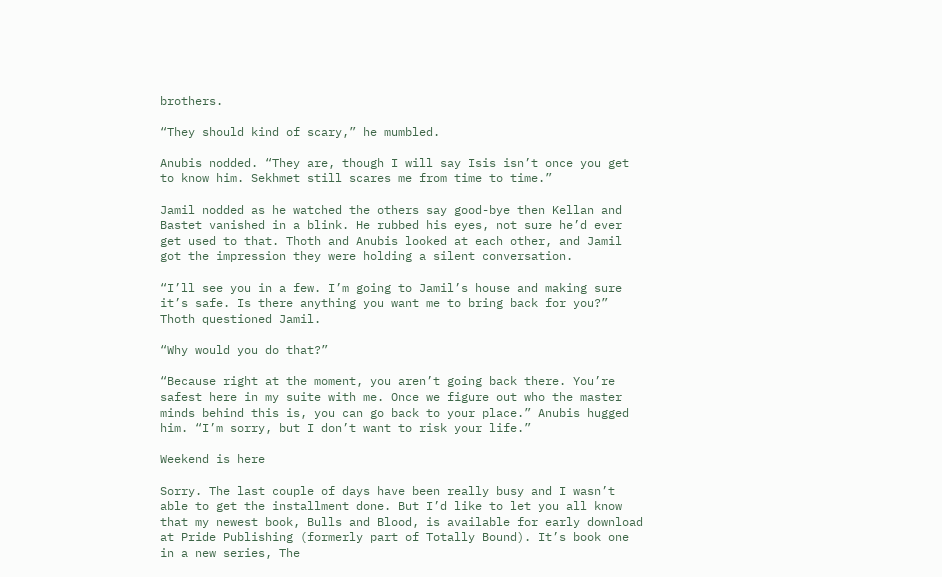brothers.

“They should kind of scary,” he mumbled.

Anubis nodded. “They are, though I will say Isis isn’t once you get to know him. Sekhmet still scares me from time to time.”

Jamil nodded as he watched the others say good-bye then Kellan and Bastet vanished in a blink. He rubbed his eyes, not sure he’d ever get used to that. Thoth and Anubis looked at each other, and Jamil got the impression they were holding a silent conversation.

“I’ll see you in a few. I’m going to Jamil’s house and making sure it’s safe. Is there anything you want me to bring back for you?” Thoth questioned Jamil.

“Why would you do that?”

“Because right at the moment, you aren’t going back there. You’re safest here in my suite with me. Once we figure out who the master minds behind this is, you can go back to your place.” Anubis hugged him. “I’m sorry, but I don’t want to risk your life.”

Weekend is here

Sorry. The last couple of days have been really busy and I wasn’t able to get the installment done. But I’d like to let you all know that my newest book, Bulls and Blood, is available for early download at Pride Publishing (formerly part of Totally Bound). It’s book one in a new series, The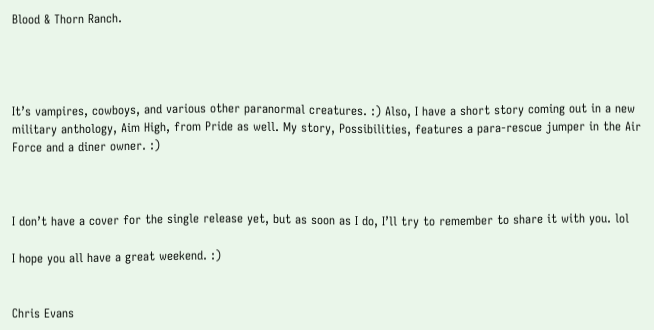Blood & Thorn Ranch.




It’s vampires, cowboys, and various other paranormal creatures. :) Also, I have a short story coming out in a new military anthology, Aim High, from Pride as well. My story, Possibilities, features a para-rescue jumper in the Air Force and a diner owner. :)



I don’t have a cover for the single release yet, but as soon as I do, I’ll try to remember to share it with you. lol

I hope you all have a great weekend. :)


Chris Evans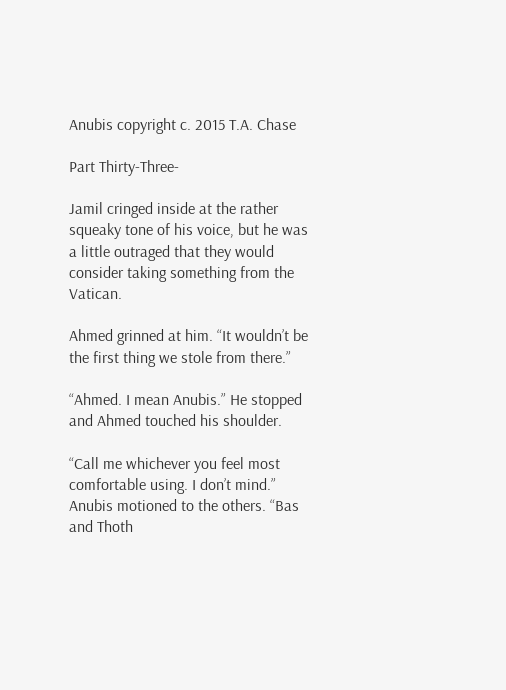Anubis copyright c. 2015 T.A. Chase

Part Thirty-Three-

Jamil cringed inside at the rather squeaky tone of his voice, but he was a little outraged that they would consider taking something from the Vatican.

Ahmed grinned at him. “It wouldn’t be the first thing we stole from there.”

“Ahmed. I mean Anubis.” He stopped and Ahmed touched his shoulder.

“Call me whichever you feel most comfortable using. I don’t mind.” Anubis motioned to the others. “Bas and Thoth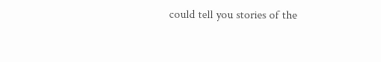could tell you stories of the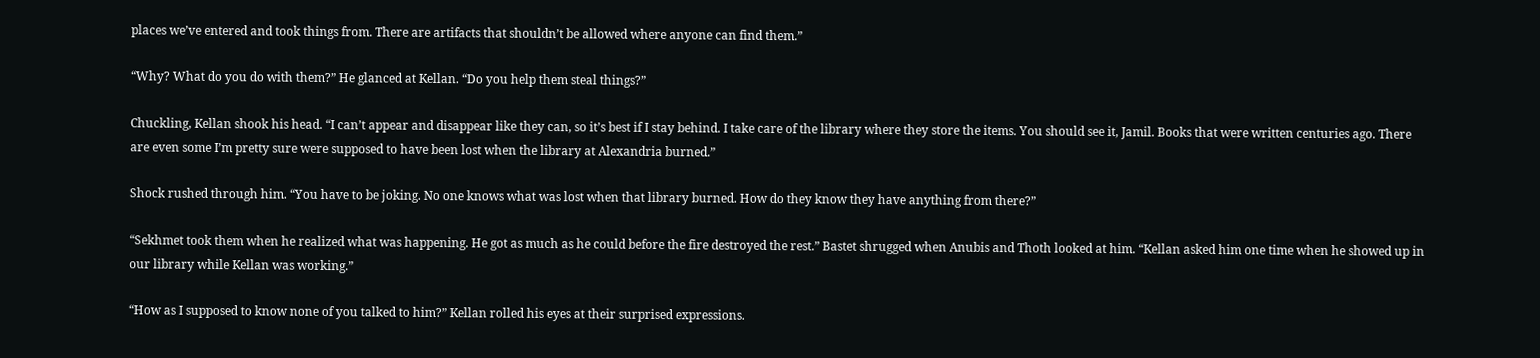places we’ve entered and took things from. There are artifacts that shouldn’t be allowed where anyone can find them.”

“Why? What do you do with them?” He glanced at Kellan. “Do you help them steal things?”

Chuckling, Kellan shook his head. “I can’t appear and disappear like they can, so it’s best if I stay behind. I take care of the library where they store the items. You should see it, Jamil. Books that were written centuries ago. There are even some I’m pretty sure were supposed to have been lost when the library at Alexandria burned.”

Shock rushed through him. “You have to be joking. No one knows what was lost when that library burned. How do they know they have anything from there?”

“Sekhmet took them when he realized what was happening. He got as much as he could before the fire destroyed the rest.” Bastet shrugged when Anubis and Thoth looked at him. “Kellan asked him one time when he showed up in our library while Kellan was working.”

“How as I supposed to know none of you talked to him?” Kellan rolled his eyes at their surprised expressions.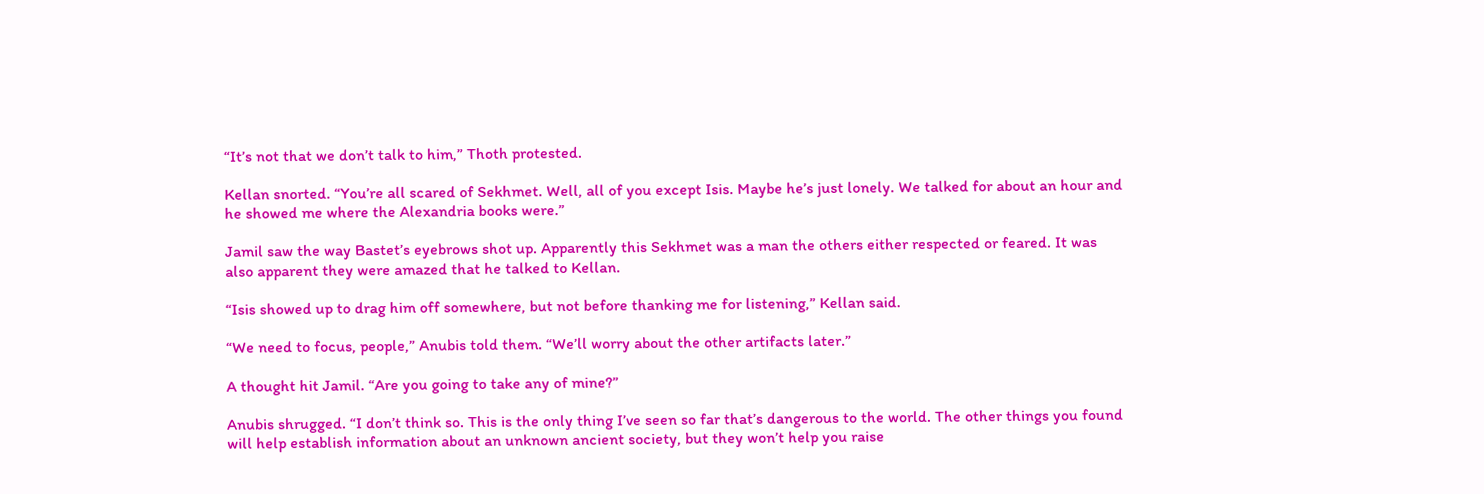“It’s not that we don’t talk to him,” Thoth protested.

Kellan snorted. “You’re all scared of Sekhmet. Well, all of you except Isis. Maybe he’s just lonely. We talked for about an hour and he showed me where the Alexandria books were.”

Jamil saw the way Bastet’s eyebrows shot up. Apparently this Sekhmet was a man the others either respected or feared. It was also apparent they were amazed that he talked to Kellan.

“Isis showed up to drag him off somewhere, but not before thanking me for listening,” Kellan said.

“We need to focus, people,” Anubis told them. “We’ll worry about the other artifacts later.”

A thought hit Jamil. “Are you going to take any of mine?”

Anubis shrugged. “I don’t think so. This is the only thing I’ve seen so far that’s dangerous to the world. The other things you found will help establish information about an unknown ancient society, but they won’t help you raise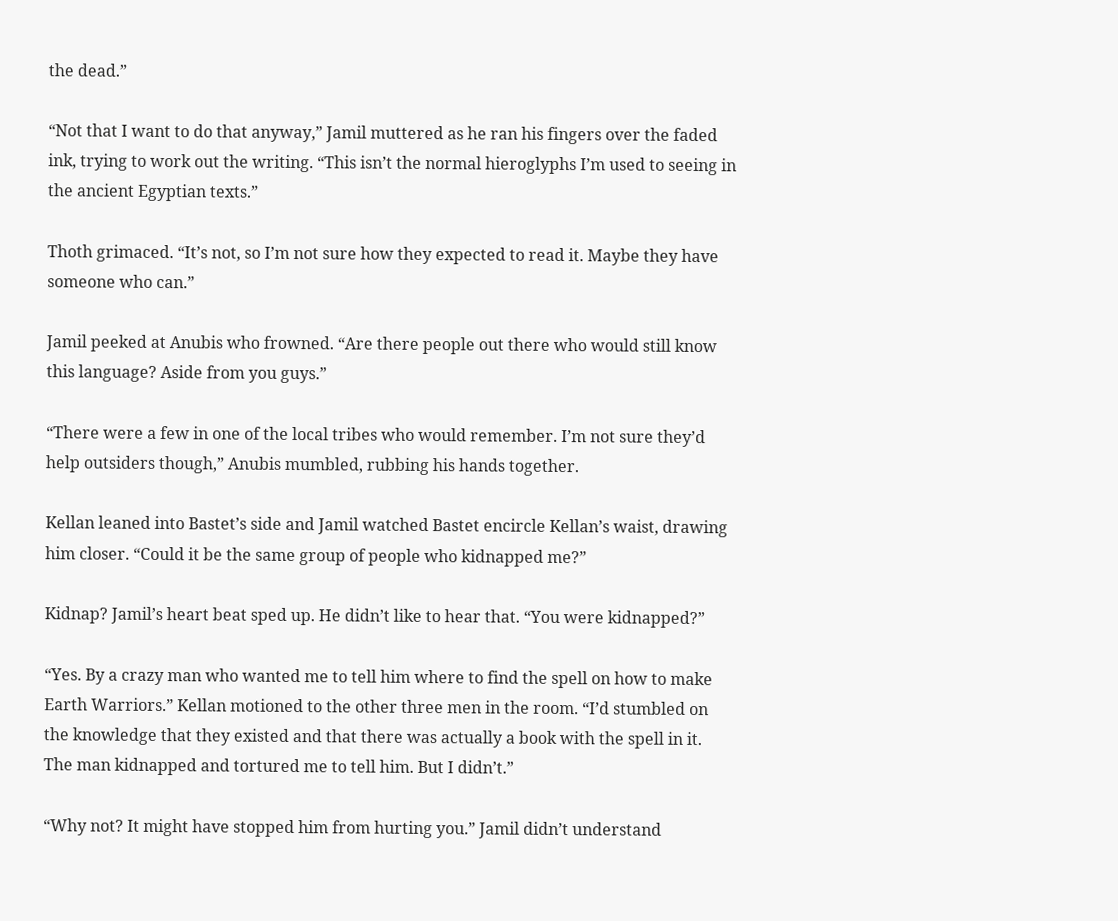the dead.”

“Not that I want to do that anyway,” Jamil muttered as he ran his fingers over the faded ink, trying to work out the writing. “This isn’t the normal hieroglyphs I’m used to seeing in the ancient Egyptian texts.”

Thoth grimaced. “It’s not, so I’m not sure how they expected to read it. Maybe they have someone who can.”

Jamil peeked at Anubis who frowned. “Are there people out there who would still know this language? Aside from you guys.”

“There were a few in one of the local tribes who would remember. I’m not sure they’d help outsiders though,” Anubis mumbled, rubbing his hands together.

Kellan leaned into Bastet’s side and Jamil watched Bastet encircle Kellan’s waist, drawing him closer. “Could it be the same group of people who kidnapped me?”

Kidnap? Jamil’s heart beat sped up. He didn’t like to hear that. “You were kidnapped?”

“Yes. By a crazy man who wanted me to tell him where to find the spell on how to make Earth Warriors.” Kellan motioned to the other three men in the room. “I’d stumbled on the knowledge that they existed and that there was actually a book with the spell in it. The man kidnapped and tortured me to tell him. But I didn’t.”

“Why not? It might have stopped him from hurting you.” Jamil didn’t understand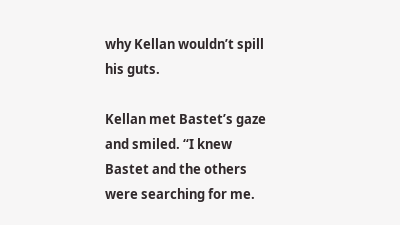why Kellan wouldn’t spill his guts.

Kellan met Bastet’s gaze and smiled. “I knew Bastet and the others were searching for me.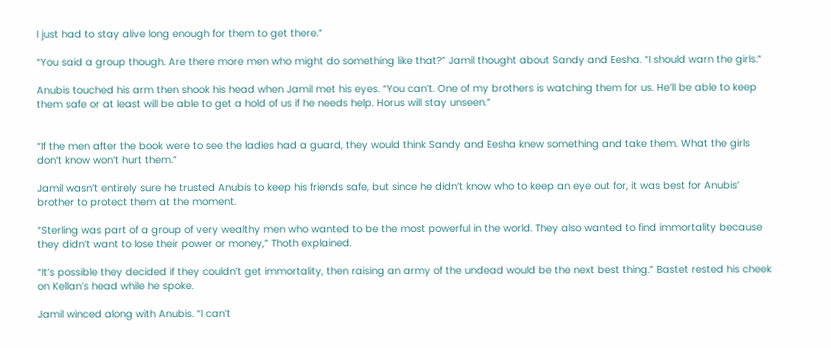I just had to stay alive long enough for them to get there.”

“You said a group though. Are there more men who might do something like that?” Jamil thought about Sandy and Eesha. “I should warn the girls.”

Anubis touched his arm then shook his head when Jamil met his eyes. “You can’t. One of my brothers is watching them for us. He’ll be able to keep them safe or at least will be able to get a hold of us if he needs help. Horus will stay unseen.”


“If the men after the book were to see the ladies had a guard, they would think Sandy and Eesha knew something and take them. What the girls don’t know won’t hurt them.”

Jamil wasn’t entirely sure he trusted Anubis to keep his friends safe, but since he didn’t know who to keep an eye out for, it was best for Anubis’ brother to protect them at the moment.

“Sterling was part of a group of very wealthy men who wanted to be the most powerful in the world. They also wanted to find immortality because they didn’t want to lose their power or money,” Thoth explained.

“It’s possible they decided if they couldn’t get immortality, then raising an army of the undead would be the next best thing.” Bastet rested his cheek on Kellan’s head while he spoke.

Jamil winced along with Anubis. “I can’t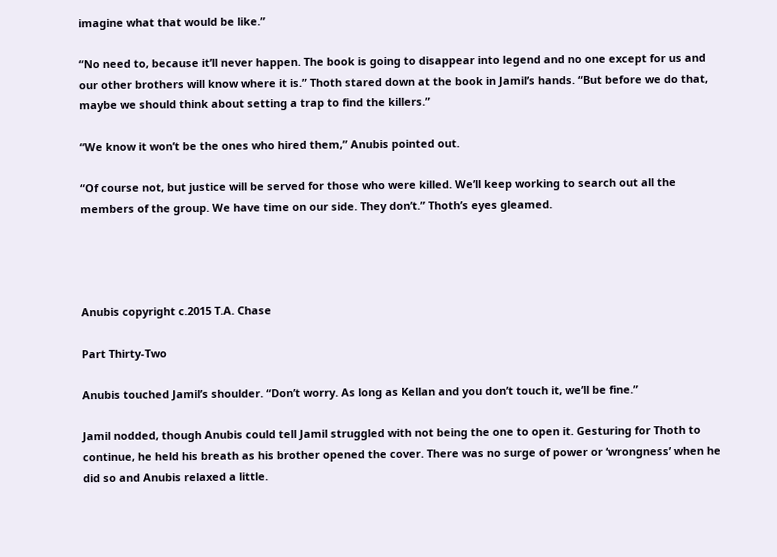imagine what that would be like.”

“No need to, because it’ll never happen. The book is going to disappear into legend and no one except for us and our other brothers will know where it is.” Thoth stared down at the book in Jamil’s hands. “But before we do that, maybe we should think about setting a trap to find the killers.”

“We know it won’t be the ones who hired them,” Anubis pointed out.

“Of course not, but justice will be served for those who were killed. We’ll keep working to search out all the members of the group. We have time on our side. They don’t.” Thoth’s eyes gleamed.




Anubis copyright c.2015 T.A. Chase

Part Thirty-Two

Anubis touched Jamil’s shoulder. “Don’t worry. As long as Kellan and you don’t touch it, we’ll be fine.”

Jamil nodded, though Anubis could tell Jamil struggled with not being the one to open it. Gesturing for Thoth to continue, he held his breath as his brother opened the cover. There was no surge of power or ‘wrongness’ when he did so and Anubis relaxed a little.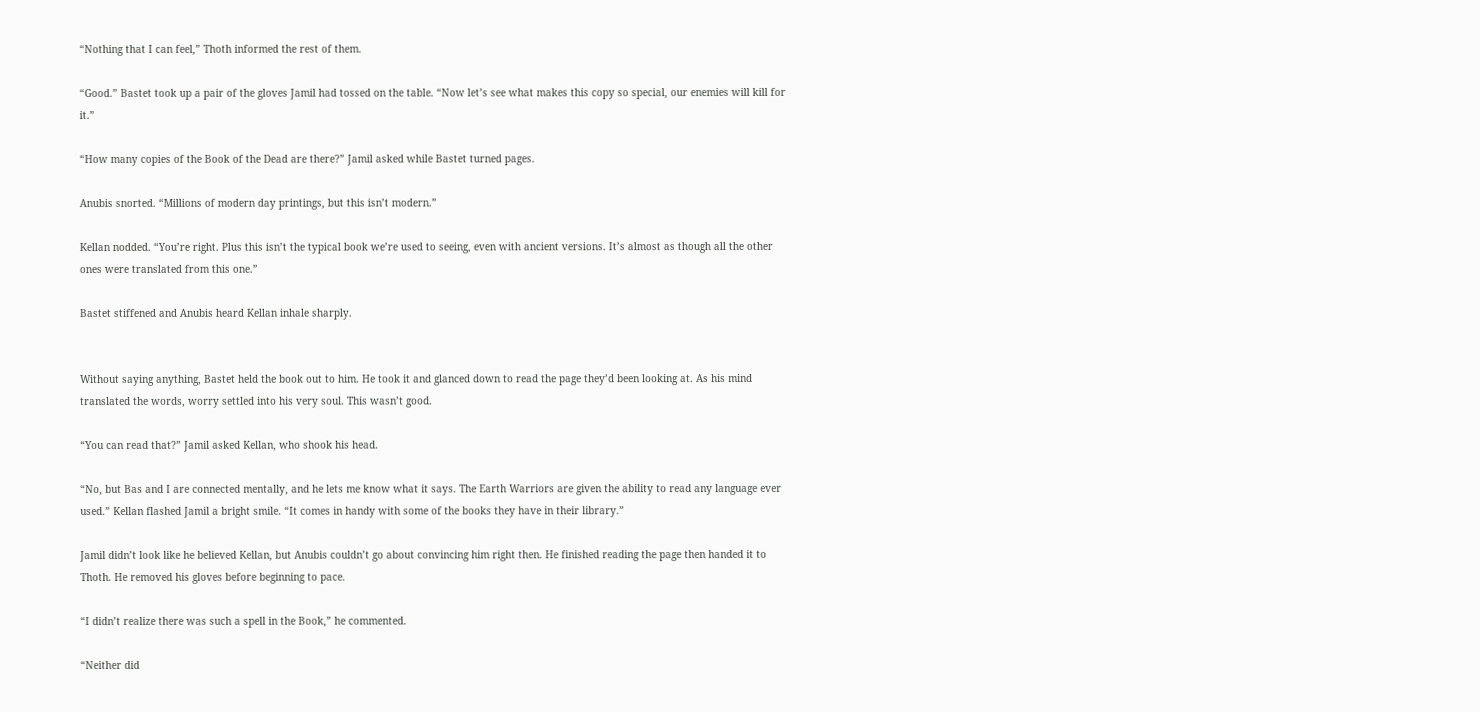“Nothing that I can feel,” Thoth informed the rest of them.

“Good.” Bastet took up a pair of the gloves Jamil had tossed on the table. “Now let’s see what makes this copy so special, our enemies will kill for it.”

“How many copies of the Book of the Dead are there?” Jamil asked while Bastet turned pages.

Anubis snorted. “Millions of modern day printings, but this isn’t modern.”

Kellan nodded. “You’re right. Plus this isn’t the typical book we’re used to seeing, even with ancient versions. It’s almost as though all the other ones were translated from this one.”

Bastet stiffened and Anubis heard Kellan inhale sharply.


Without saying anything, Bastet held the book out to him. He took it and glanced down to read the page they’d been looking at. As his mind translated the words, worry settled into his very soul. This wasn’t good.

“You can read that?” Jamil asked Kellan, who shook his head.

“No, but Bas and I are connected mentally, and he lets me know what it says. The Earth Warriors are given the ability to read any language ever used.” Kellan flashed Jamil a bright smile. “It comes in handy with some of the books they have in their library.”

Jamil didn’t look like he believed Kellan, but Anubis couldn’t go about convincing him right then. He finished reading the page then handed it to Thoth. He removed his gloves before beginning to pace.

“I didn’t realize there was such a spell in the Book,” he commented.

“Neither did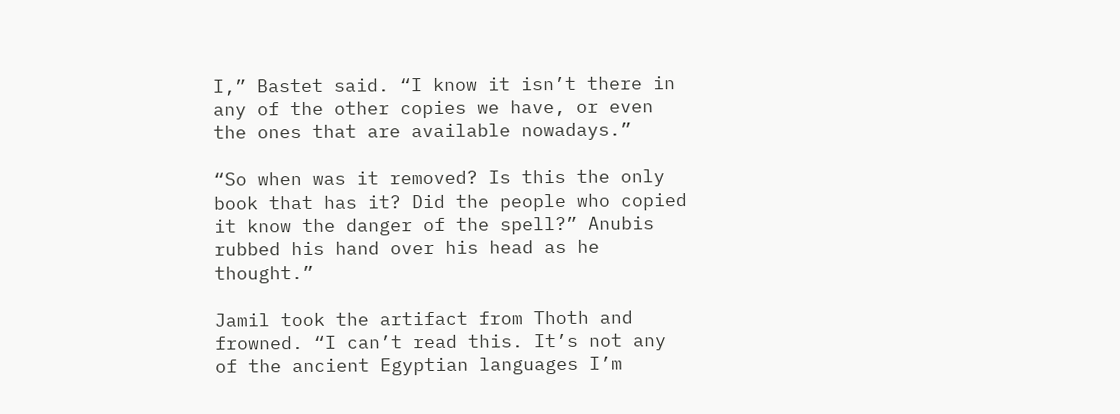I,” Bastet said. “I know it isn’t there in any of the other copies we have, or even the ones that are available nowadays.”

“So when was it removed? Is this the only book that has it? Did the people who copied it know the danger of the spell?” Anubis rubbed his hand over his head as he thought.”

Jamil took the artifact from Thoth and frowned. “I can’t read this. It’s not any of the ancient Egyptian languages I’m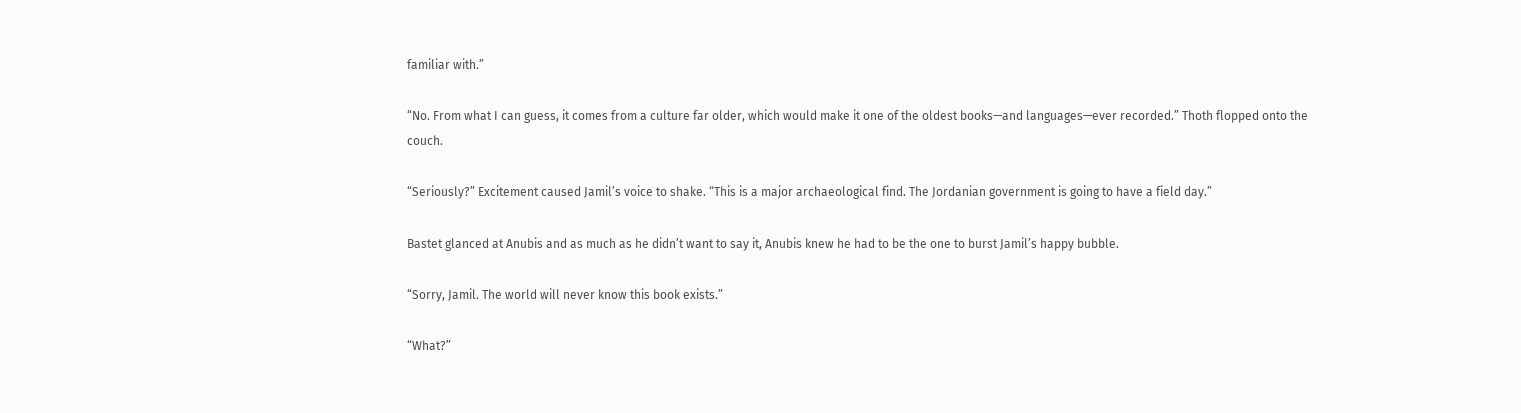familiar with.”

“No. From what I can guess, it comes from a culture far older, which would make it one of the oldest books—and languages—ever recorded.” Thoth flopped onto the couch.

“Seriously?” Excitement caused Jamil’s voice to shake. “This is a major archaeological find. The Jordanian government is going to have a field day.”

Bastet glanced at Anubis and as much as he didn’t want to say it, Anubis knew he had to be the one to burst Jamil’s happy bubble.

“Sorry, Jamil. The world will never know this book exists.”

“What?”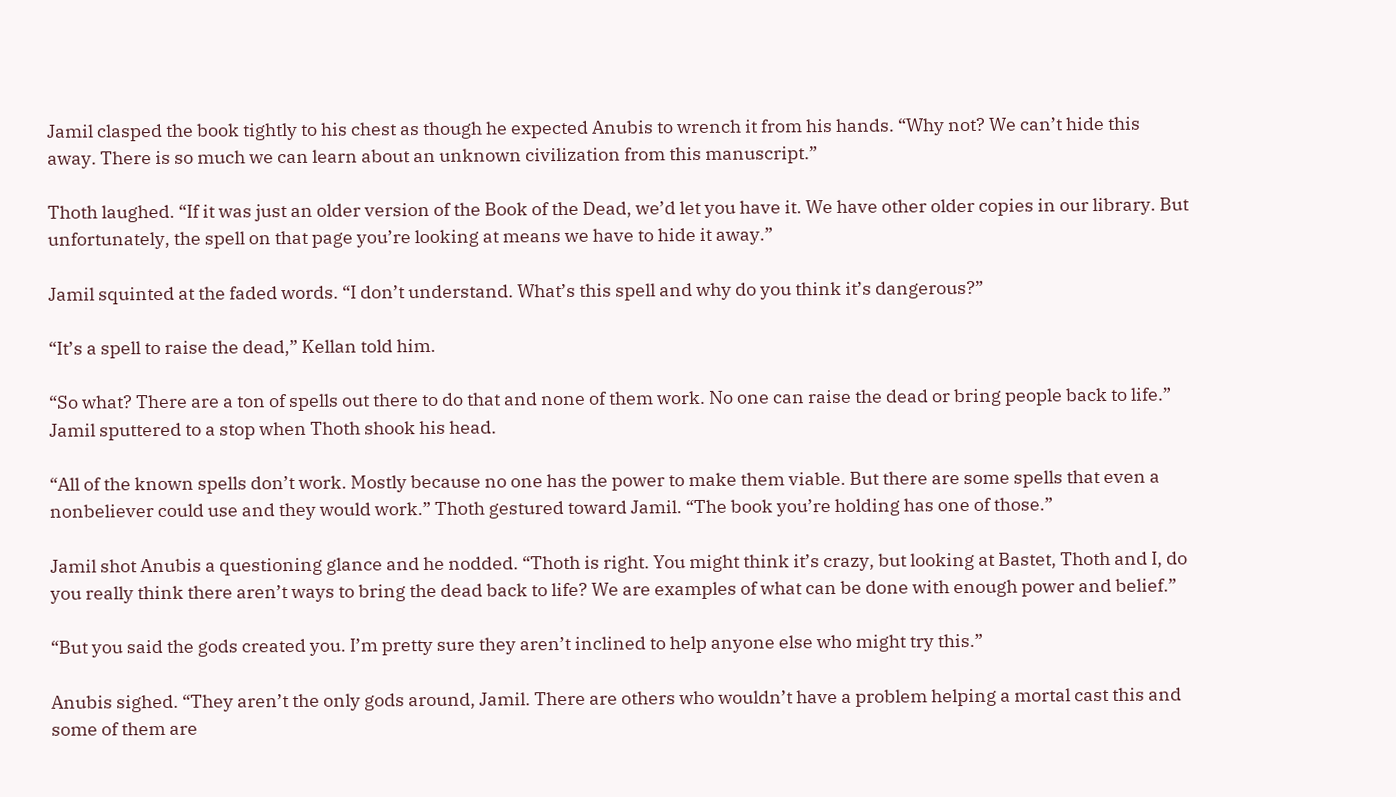Jamil clasped the book tightly to his chest as though he expected Anubis to wrench it from his hands. “Why not? We can’t hide this away. There is so much we can learn about an unknown civilization from this manuscript.”

Thoth laughed. “If it was just an older version of the Book of the Dead, we’d let you have it. We have other older copies in our library. But unfortunately, the spell on that page you’re looking at means we have to hide it away.”

Jamil squinted at the faded words. “I don’t understand. What’s this spell and why do you think it’s dangerous?”

“It’s a spell to raise the dead,” Kellan told him.

“So what? There are a ton of spells out there to do that and none of them work. No one can raise the dead or bring people back to life.” Jamil sputtered to a stop when Thoth shook his head.

“All of the known spells don’t work. Mostly because no one has the power to make them viable. But there are some spells that even a nonbeliever could use and they would work.” Thoth gestured toward Jamil. “The book you’re holding has one of those.”

Jamil shot Anubis a questioning glance and he nodded. “Thoth is right. You might think it’s crazy, but looking at Bastet, Thoth and I, do you really think there aren’t ways to bring the dead back to life? We are examples of what can be done with enough power and belief.”

“But you said the gods created you. I’m pretty sure they aren’t inclined to help anyone else who might try this.”

Anubis sighed. “They aren’t the only gods around, Jamil. There are others who wouldn’t have a problem helping a mortal cast this and some of them are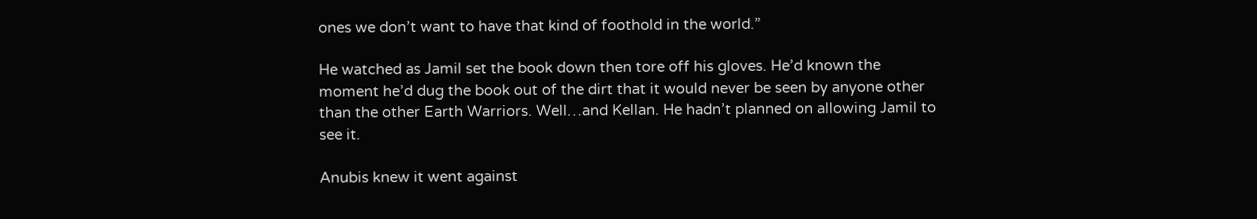ones we don’t want to have that kind of foothold in the world.”

He watched as Jamil set the book down then tore off his gloves. He’d known the moment he’d dug the book out of the dirt that it would never be seen by anyone other than the other Earth Warriors. Well…and Kellan. He hadn’t planned on allowing Jamil to see it.

Anubis knew it went against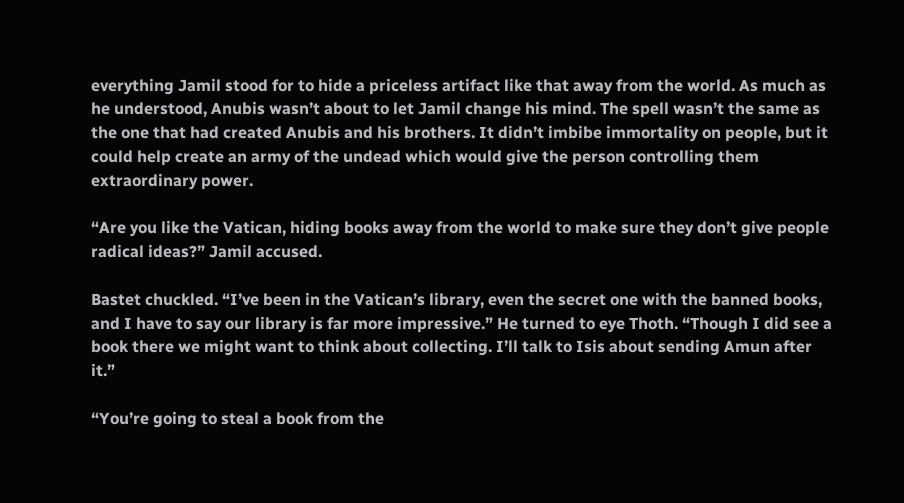everything Jamil stood for to hide a priceless artifact like that away from the world. As much as he understood, Anubis wasn’t about to let Jamil change his mind. The spell wasn’t the same as the one that had created Anubis and his brothers. It didn’t imbibe immortality on people, but it could help create an army of the undead which would give the person controlling them extraordinary power.

“Are you like the Vatican, hiding books away from the world to make sure they don’t give people radical ideas?” Jamil accused.

Bastet chuckled. “I’ve been in the Vatican’s library, even the secret one with the banned books, and I have to say our library is far more impressive.” He turned to eye Thoth. “Though I did see a book there we might want to think about collecting. I’ll talk to Isis about sending Amun after it.”

“You’re going to steal a book from the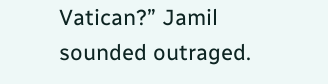Vatican?” Jamil sounded outraged.